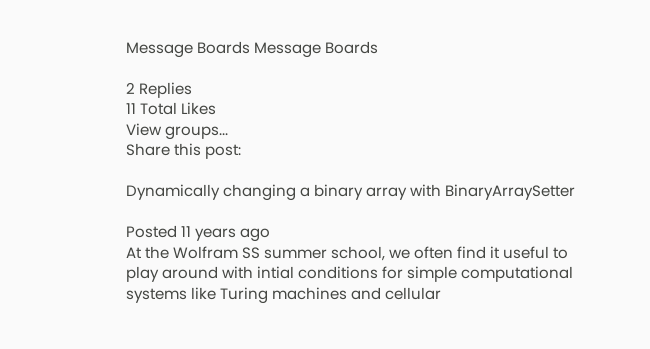Message Boards Message Boards

2 Replies
11 Total Likes
View groups...
Share this post:

Dynamically changing a binary array with BinaryArraySetter

Posted 11 years ago
At the Wolfram SS summer school, we often find it useful to play around with intial conditions for simple computational systems like Turing machines and cellular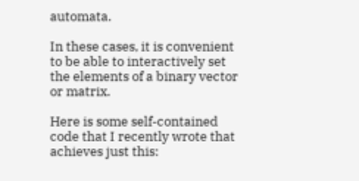automata.

In these cases, it is convenient to be able to interactively set the elements of a binary vector or matrix.

Here is some self-contained code that I recently wrote that achieves just this: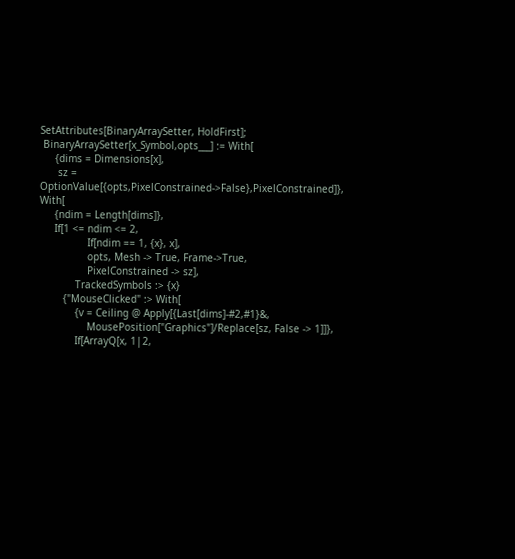SetAttributes[BinaryArraySetter, HoldFirst];
 BinaryArraySetter[x_Symbol,opts___] := With[
     {dims = Dimensions[x],
      sz = OptionValue[{opts,PixelConstrained->False},PixelConstrained]}, With[
     {ndim = Length[dims]},
     If[1 <= ndim <= 2,
                If[ndim == 1, {x}, x],
                opts, Mesh -> True, Frame->True,
                PixelConstrained -> sz],
            TrackedSymbols :> {x}
        {"MouseClicked" :> With[
            {v = Ceiling @ Apply[{Last[dims]-#2,#1}&,
                MousePosition["Graphics"]/Replace[sz, False -> 1]]},
            If[ArrayQ[x, 1|2,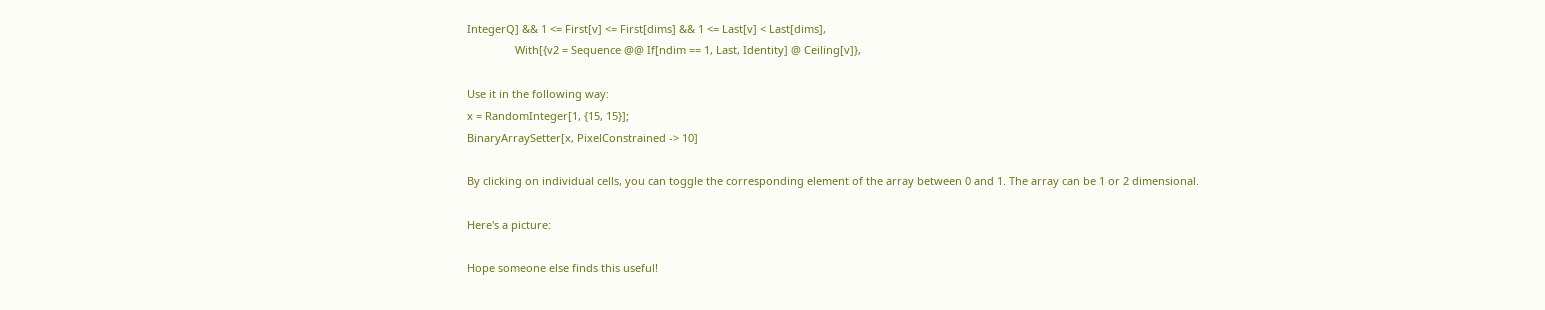IntegerQ] && 1 <= First[v] <= First[dims] && 1 <= Last[v] < Last[dims],
                With[{v2 = Sequence @@ If[ndim == 1, Last, Identity] @ Ceiling[v]},

Use it in the following way:
x = RandomInteger[1, {15, 15}];
BinaryArraySetter[x, PixelConstrained -> 10]

By clicking on individual cells, you can toggle the corresponding element of the array between 0 and 1. The array can be 1 or 2 dimensional.

Here's a picture:

Hope someone else finds this useful!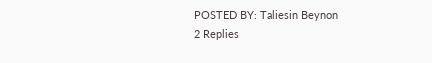POSTED BY: Taliesin Beynon
2 Replies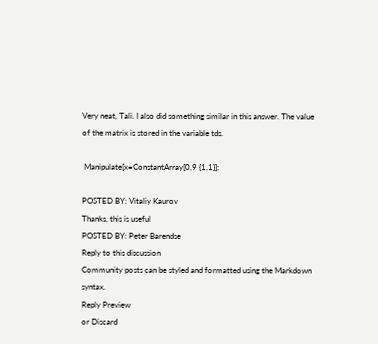Very neat, Tali. I also did something similar in this answer. The value of the matrix is stored in the variable tds.

 Manipulate[x=ConstantArray[0,9 {1,1}];

POSTED BY: Vitaliy Kaurov
Thanks, this is useful
POSTED BY: Peter Barendse
Reply to this discussion
Community posts can be styled and formatted using the Markdown syntax.
Reply Preview
or Discard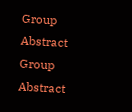Group Abstract Group Abstract